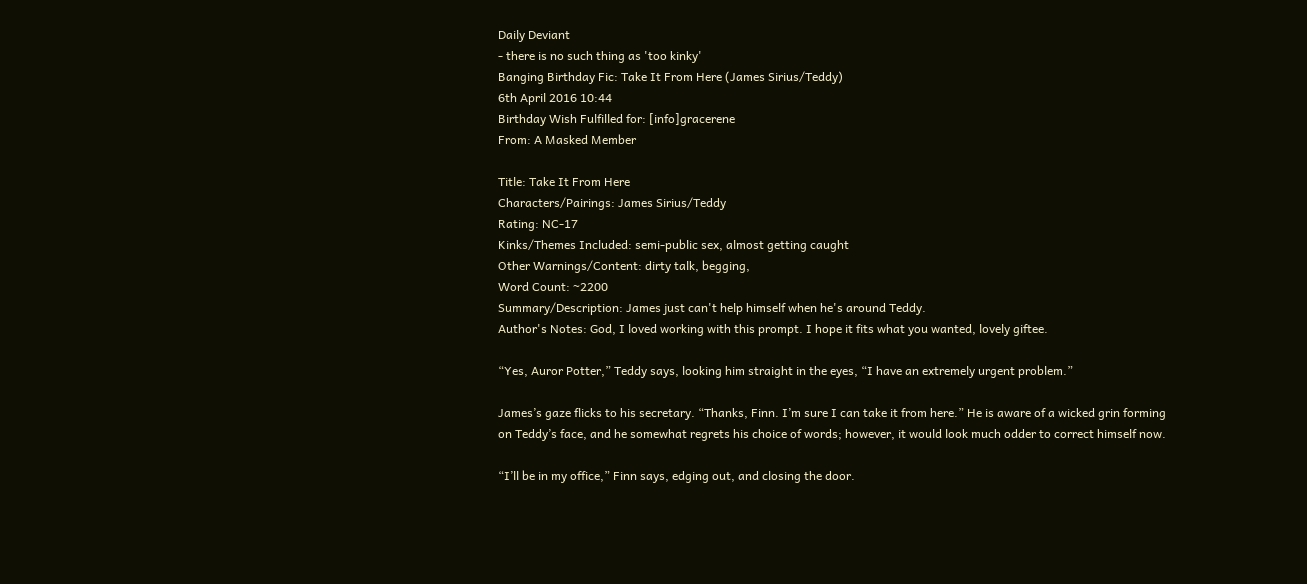Daily Deviant
- there is no such thing as 'too kinky'
Banging Birthday Fic: Take It From Here (James Sirius/Teddy)
6th April 2016 10:44
Birthday Wish Fulfilled for: [info]gracerene
From: A Masked Member

Title: Take It From Here
Characters/Pairings: James Sirius/Teddy
Rating: NC-17
Kinks/Themes Included: semi-public sex, almost getting caught
Other Warnings/Content: dirty talk, begging,
Word Count: ~2200
Summary/Description: James just can't help himself when he's around Teddy.
Author's Notes: God, I loved working with this prompt. I hope it fits what you wanted, lovely giftee.

“Yes, Auror Potter,” Teddy says, looking him straight in the eyes, “I have an extremely urgent problem.”

James’s gaze flicks to his secretary. “Thanks, Finn. I’m sure I can take it from here.” He is aware of a wicked grin forming on Teddy’s face, and he somewhat regrets his choice of words; however, it would look much odder to correct himself now.

“I’ll be in my office,” Finn says, edging out, and closing the door.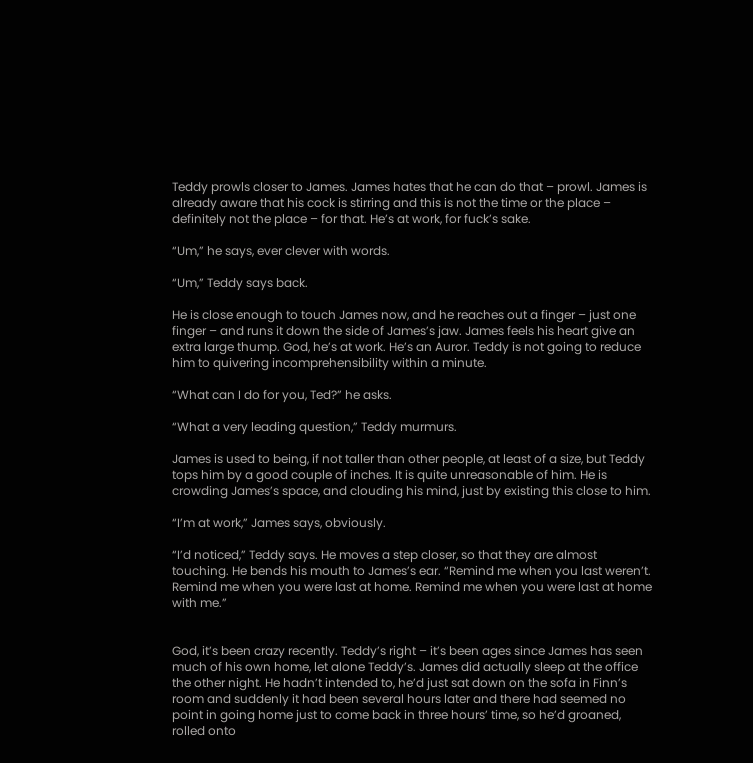Teddy prowls closer to James. James hates that he can do that – prowl. James is already aware that his cock is stirring and this is not the time or the place – definitely not the place – for that. He’s at work, for fuck’s sake.

“Um,” he says, ever clever with words.

“Um,” Teddy says back.

He is close enough to touch James now, and he reaches out a finger – just one finger – and runs it down the side of James’s jaw. James feels his heart give an extra large thump. God, he’s at work. He’s an Auror. Teddy is not going to reduce him to quivering incomprehensibility within a minute.

“What can I do for you, Ted?” he asks.

“What a very leading question,” Teddy murmurs.

James is used to being, if not taller than other people, at least of a size, but Teddy tops him by a good couple of inches. It is quite unreasonable of him. He is crowding James’s space, and clouding his mind, just by existing this close to him.

“I’m at work,” James says, obviously.

“I’d noticed,” Teddy says. He moves a step closer, so that they are almost touching. He bends his mouth to James’s ear. “Remind me when you last weren’t. Remind me when you were last at home. Remind me when you were last at home with me.”


God, it’s been crazy recently. Teddy’s right – it’s been ages since James has seen much of his own home, let alone Teddy’s. James did actually sleep at the office the other night. He hadn’t intended to, he’d just sat down on the sofa in Finn’s room and suddenly it had been several hours later and there had seemed no point in going home just to come back in three hours’ time, so he’d groaned, rolled onto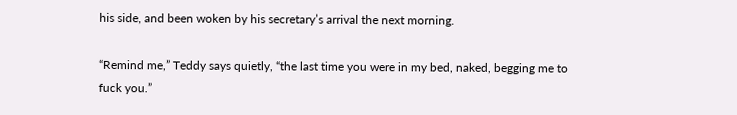his side, and been woken by his secretary’s arrival the next morning.

“Remind me,” Teddy says quietly, “the last time you were in my bed, naked, begging me to fuck you.”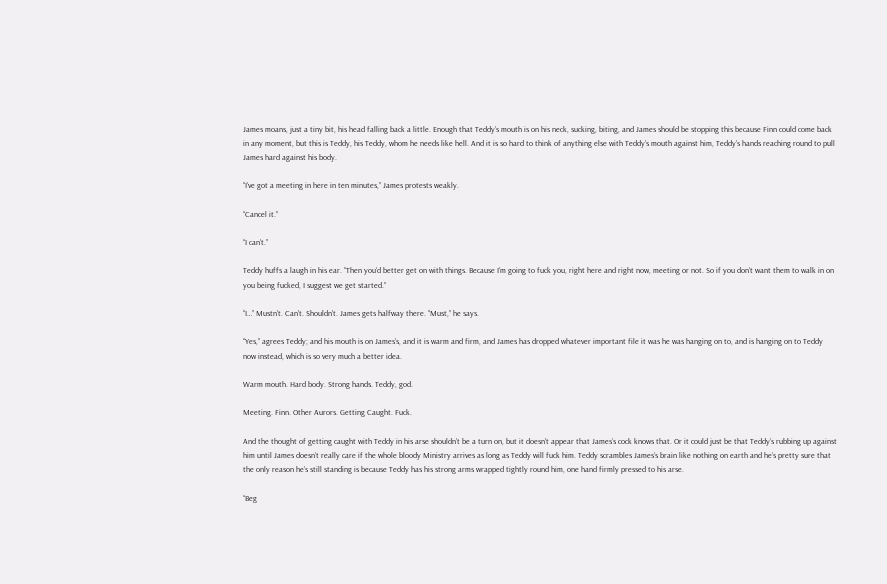James moans, just a tiny bit, his head falling back a little. Enough that Teddy’s mouth is on his neck, sucking, biting, and James should be stopping this because Finn could come back in any moment, but this is Teddy, his Teddy, whom he needs like hell. And it is so hard to think of anything else with Teddy’s mouth against him, Teddy’s hands reaching round to pull James hard against his body.

“I’ve got a meeting in here in ten minutes,” James protests weakly.

“Cancel it.”

“I can’t.”

Teddy huffs a laugh in his ear. “Then you’d better get on with things. Because I’m going to fuck you, right here and right now, meeting or not. So if you don’t want them to walk in on you being fucked, I suggest we get started.”

“I…” Mustn’t. Can’t. Shouldn’t. James gets halfway there. “Must,” he says.

“Yes,” agrees Teddy; and his mouth is on James’s, and it is warm and firm, and James has dropped whatever important file it was he was hanging on to, and is hanging on to Teddy now instead, which is so very much a better idea.

Warm mouth. Hard body. Strong hands. Teddy, god.

Meeting. Finn. Other Aurors. Getting Caught. Fuck.

And the thought of getting caught with Teddy in his arse shouldn’t be a turn on, but it doesn’t appear that James’s cock knows that. Or it could just be that Teddy’s rubbing up against him until James doesn’t really care if the whole bloody Ministry arrives as long as Teddy will fuck him. Teddy scrambles James’s brain like nothing on earth and he’s pretty sure that the only reason he’s still standing is because Teddy has his strong arms wrapped tightly round him, one hand firmly pressed to his arse.

“Beg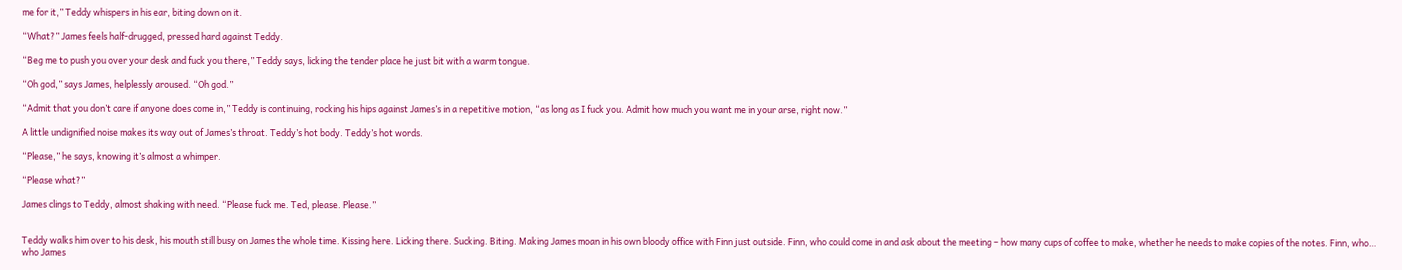me for it,” Teddy whispers in his ear, biting down on it.

“What?” James feels half-drugged, pressed hard against Teddy.

“Beg me to push you over your desk and fuck you there,” Teddy says, licking the tender place he just bit with a warm tongue.

“Oh god,” says James, helplessly aroused. “Oh god.”

“Admit that you don’t care if anyone does come in,” Teddy is continuing, rocking his hips against James’s in a repetitive motion, “as long as I fuck you. Admit how much you want me in your arse, right now.”

A little undignified noise makes its way out of James’s throat. Teddy’s hot body. Teddy’s hot words.

“Please,” he says, knowing it’s almost a whimper.

“Please what?”

James clings to Teddy, almost shaking with need. “Please fuck me. Ted, please. Please.”


Teddy walks him over to his desk, his mouth still busy on James the whole time. Kissing here. Licking there. Sucking. Biting. Making James moan in his own bloody office with Finn just outside. Finn, who could come in and ask about the meeting – how many cups of coffee to make, whether he needs to make copies of the notes. Finn, who… who James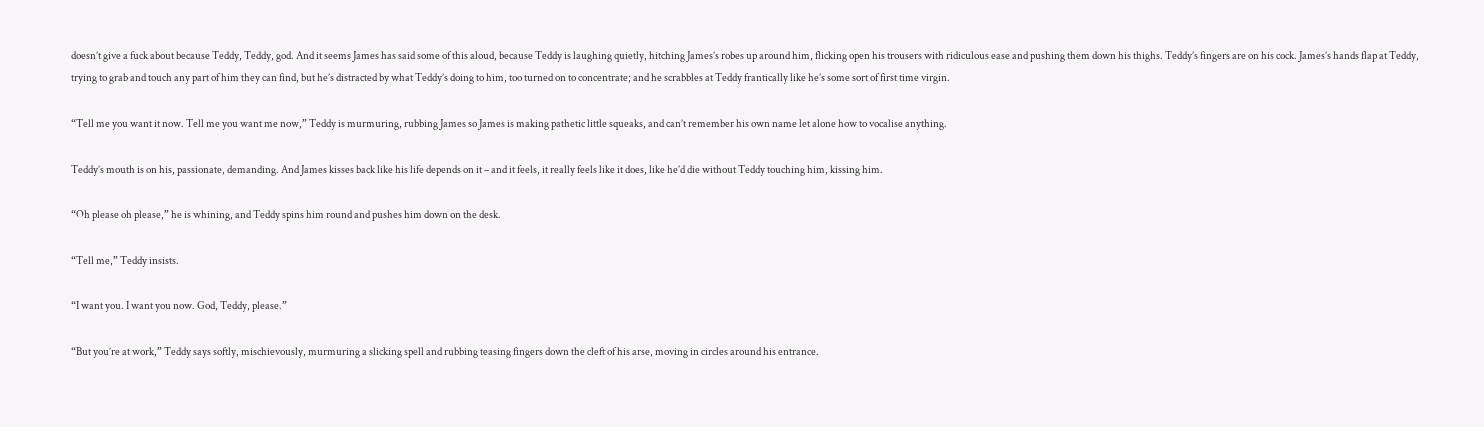doesn’t give a fuck about because Teddy, Teddy, god. And it seems James has said some of this aloud, because Teddy is laughing quietly, hitching James’s robes up around him, flicking open his trousers with ridiculous ease and pushing them down his thighs. Teddy’s fingers are on his cock. James’s hands flap at Teddy, trying to grab and touch any part of him they can find, but he’s distracted by what Teddy’s doing to him, too turned on to concentrate; and he scrabbles at Teddy frantically like he’s some sort of first time virgin.

“Tell me you want it now. Tell me you want me now,” Teddy is murmuring, rubbing James so James is making pathetic little squeaks, and can’t remember his own name let alone how to vocalise anything.

Teddy’s mouth is on his, passionate, demanding. And James kisses back like his life depends on it – and it feels, it really feels like it does, like he’d die without Teddy touching him, kissing him.

“Oh please oh please,” he is whining, and Teddy spins him round and pushes him down on the desk.

“Tell me,” Teddy insists.

“I want you. I want you now. God, Teddy, please.”

“But you’re at work,” Teddy says softly, mischievously, murmuring a slicking spell and rubbing teasing fingers down the cleft of his arse, moving in circles around his entrance.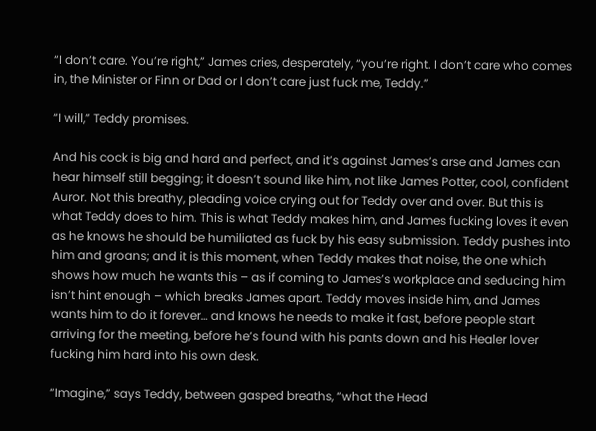“I don’t care. You’re right,” James cries, desperately, “you’re right. I don’t care who comes in, the Minister or Finn or Dad or I don’t care just fuck me, Teddy.”

“I will,” Teddy promises.

And his cock is big and hard and perfect, and it’s against James’s arse and James can hear himself still begging; it doesn’t sound like him, not like James Potter, cool, confident Auror. Not this breathy, pleading voice crying out for Teddy over and over. But this is what Teddy does to him. This is what Teddy makes him, and James fucking loves it even as he knows he should be humiliated as fuck by his easy submission. Teddy pushes into him and groans; and it is this moment, when Teddy makes that noise, the one which shows how much he wants this – as if coming to James’s workplace and seducing him isn’t hint enough – which breaks James apart. Teddy moves inside him, and James wants him to do it forever… and knows he needs to make it fast, before people start arriving for the meeting, before he’s found with his pants down and his Healer lover fucking him hard into his own desk.

“Imagine,” says Teddy, between gasped breaths, “what the Head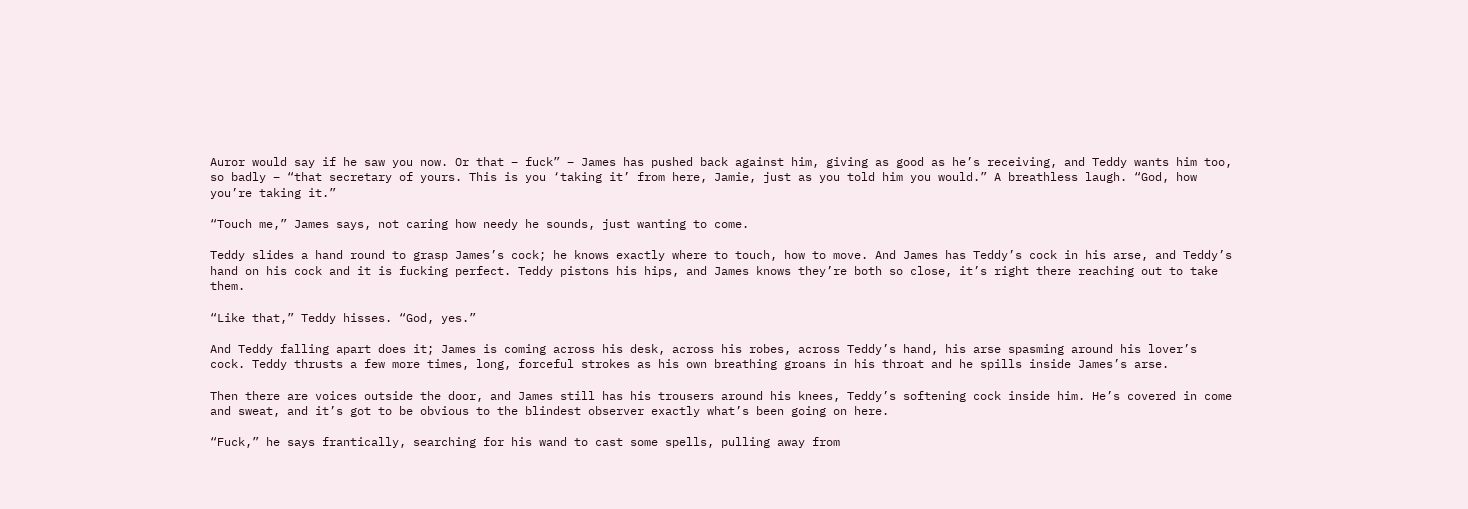Auror would say if he saw you now. Or that – fuck” – James has pushed back against him, giving as good as he’s receiving, and Teddy wants him too, so badly – “that secretary of yours. This is you ‘taking it’ from here, Jamie, just as you told him you would.” A breathless laugh. “God, how you’re taking it.”

“Touch me,” James says, not caring how needy he sounds, just wanting to come.

Teddy slides a hand round to grasp James’s cock; he knows exactly where to touch, how to move. And James has Teddy’s cock in his arse, and Teddy’s hand on his cock and it is fucking perfect. Teddy pistons his hips, and James knows they’re both so close, it’s right there reaching out to take them.

“Like that,” Teddy hisses. “God, yes.”

And Teddy falling apart does it; James is coming across his desk, across his robes, across Teddy’s hand, his arse spasming around his lover’s cock. Teddy thrusts a few more times, long, forceful strokes as his own breathing groans in his throat and he spills inside James’s arse.

Then there are voices outside the door, and James still has his trousers around his knees, Teddy’s softening cock inside him. He’s covered in come and sweat, and it’s got to be obvious to the blindest observer exactly what’s been going on here.

“Fuck,” he says frantically, searching for his wand to cast some spells, pulling away from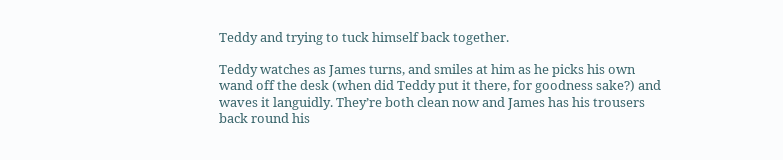Teddy and trying to tuck himself back together.

Teddy watches as James turns, and smiles at him as he picks his own wand off the desk (when did Teddy put it there, for goodness sake?) and waves it languidly. They’re both clean now and James has his trousers back round his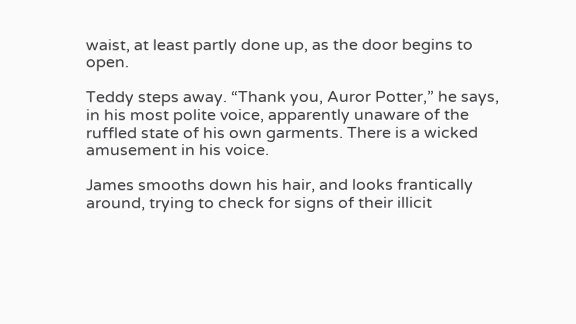waist, at least partly done up, as the door begins to open.

Teddy steps away. “Thank you, Auror Potter,” he says, in his most polite voice, apparently unaware of the ruffled state of his own garments. There is a wicked amusement in his voice.

James smooths down his hair, and looks frantically around, trying to check for signs of their illicit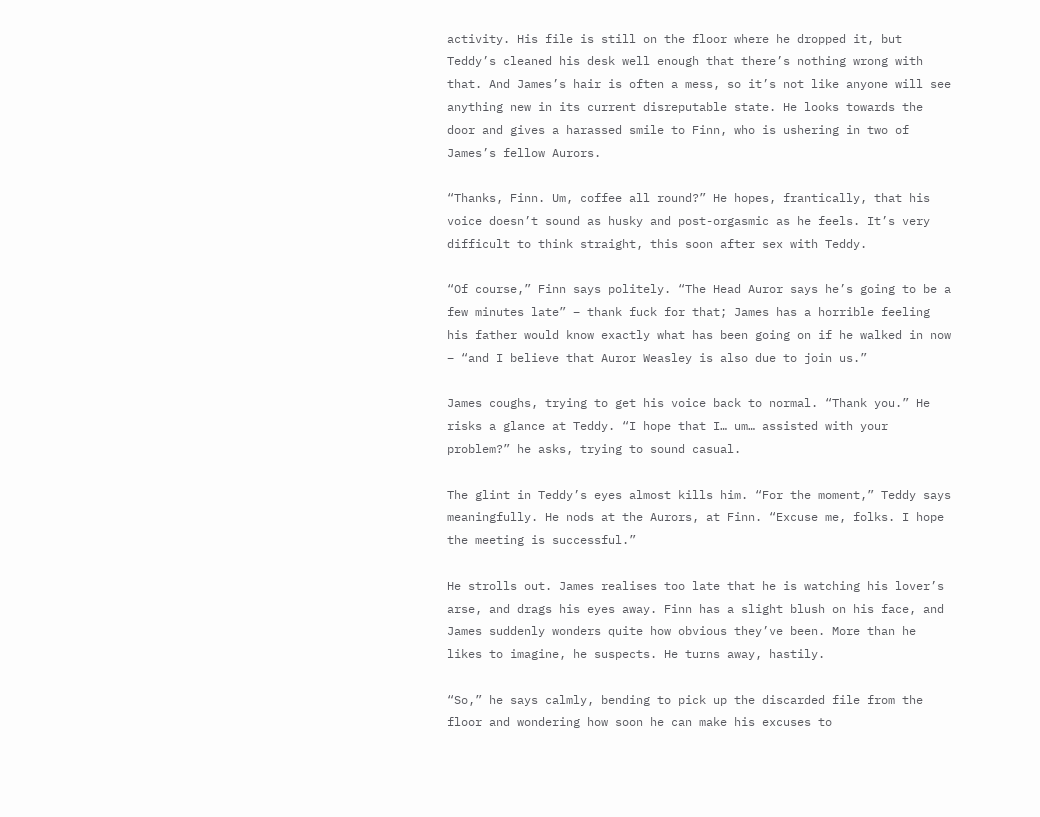activity. His file is still on the floor where he dropped it, but Teddy’s cleaned his desk well enough that there’s nothing wrong with that. And James’s hair is often a mess, so it’s not like anyone will see anything new in its current disreputable state. He looks towards the door and gives a harassed smile to Finn, who is ushering in two of James’s fellow Aurors.

“Thanks, Finn. Um, coffee all round?” He hopes, frantically, that his voice doesn’t sound as husky and post-orgasmic as he feels. It’s very difficult to think straight, this soon after sex with Teddy.

“Of course,” Finn says politely. “The Head Auror says he’s going to be a few minutes late” – thank fuck for that; James has a horrible feeling his father would know exactly what has been going on if he walked in now – “and I believe that Auror Weasley is also due to join us.”

James coughs, trying to get his voice back to normal. “Thank you.” He risks a glance at Teddy. “I hope that I… um… assisted with your problem?” he asks, trying to sound casual.

The glint in Teddy’s eyes almost kills him. “For the moment,” Teddy says meaningfully. He nods at the Aurors, at Finn. “Excuse me, folks. I hope the meeting is successful.”

He strolls out. James realises too late that he is watching his lover’s arse, and drags his eyes away. Finn has a slight blush on his face, and James suddenly wonders quite how obvious they’ve been. More than he likes to imagine, he suspects. He turns away, hastily.

“So,” he says calmly, bending to pick up the discarded file from the floor and wondering how soon he can make his excuses to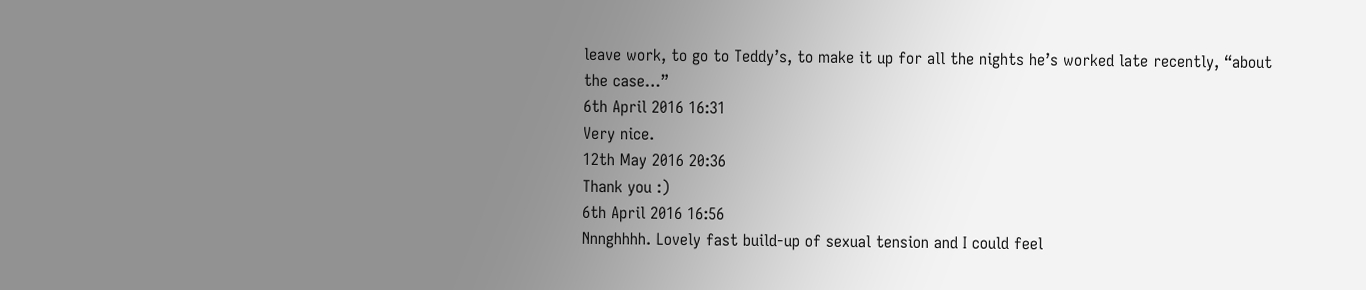leave work, to go to Teddy’s, to make it up for all the nights he’s worked late recently, “about the case…”
6th April 2016 16:31
Very nice.
12th May 2016 20:36
Thank you :)
6th April 2016 16:56
Nnnghhhh. Lovely fast build-up of sexual tension and I could feel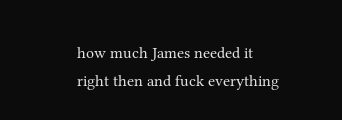how much James needed it right then and fuck everything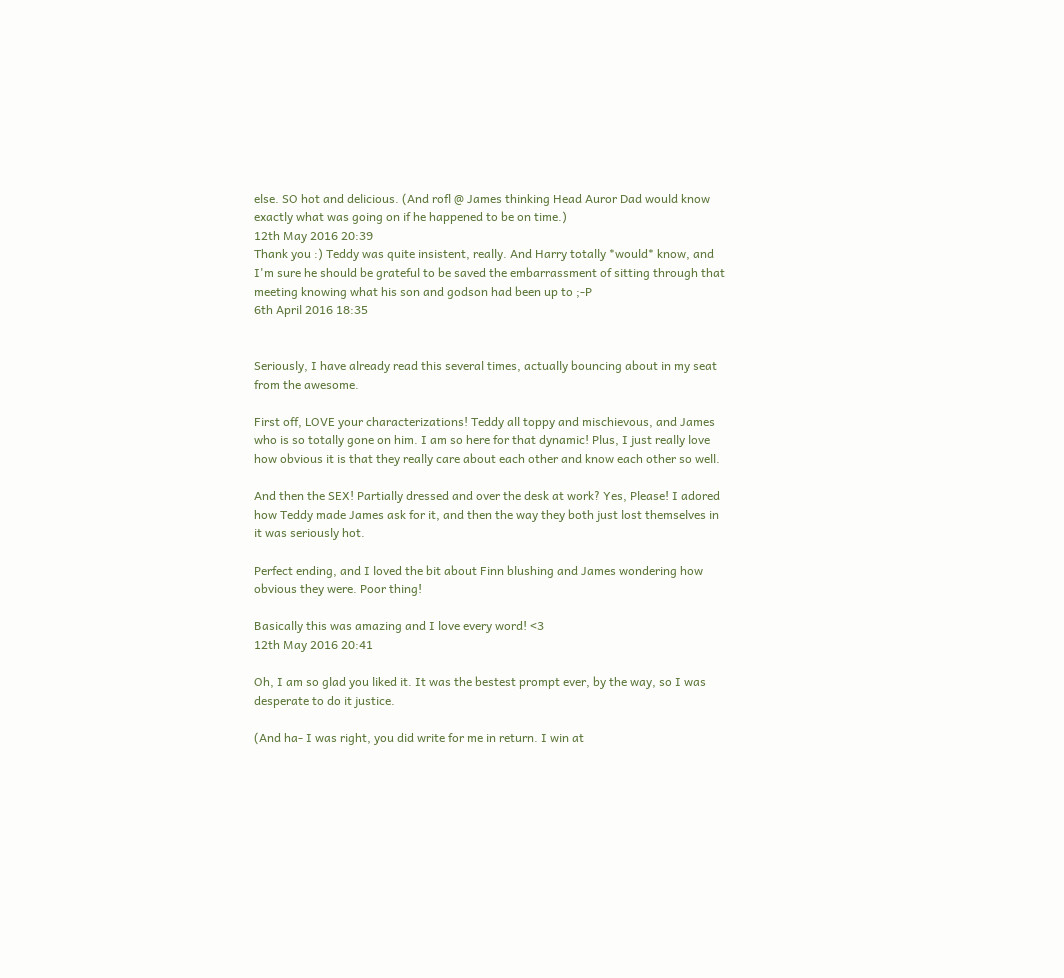else. SO hot and delicious. (And rofl @ James thinking Head Auror Dad would know exactly what was going on if he happened to be on time.)
12th May 2016 20:39
Thank you :) Teddy was quite insistent, really. And Harry totally *would* know, and I'm sure he should be grateful to be saved the embarrassment of sitting through that meeting knowing what his son and godson had been up to ;-P
6th April 2016 18:35


Seriously, I have already read this several times, actually bouncing about in my seat from the awesome.

First off, LOVE your characterizations! Teddy all toppy and mischievous, and James who is so totally gone on him. I am so here for that dynamic! Plus, I just really love how obvious it is that they really care about each other and know each other so well.

And then the SEX! Partially dressed and over the desk at work? Yes, Please! I adored how Teddy made James ask for it, and then the way they both just lost themselves in it was seriously hot.

Perfect ending, and I loved the bit about Finn blushing and James wondering how obvious they were. Poor thing!

Basically this was amazing and I love every word! <3
12th May 2016 20:41

Oh, I am so glad you liked it. It was the bestest prompt ever, by the way, so I was desperate to do it justice.

(And ha- I was right, you did write for me in return. I win at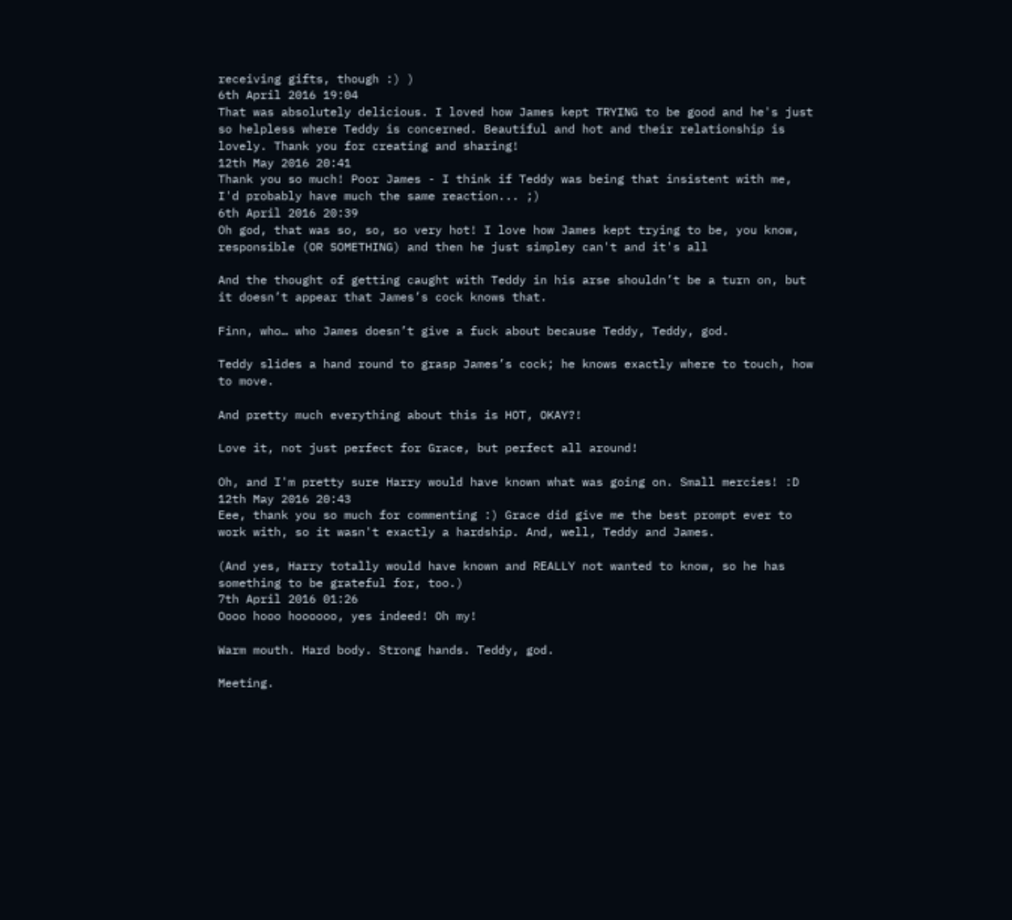receiving gifts, though :) )
6th April 2016 19:04
That was absolutely delicious. I loved how James kept TRYING to be good and he's just so helpless where Teddy is concerned. Beautiful and hot and their relationship is lovely. Thank you for creating and sharing!
12th May 2016 20:41
Thank you so much! Poor James - I think if Teddy was being that insistent with me, I'd probably have much the same reaction... ;)
6th April 2016 20:39
Oh god, that was so, so, so very hot! I love how James kept trying to be, you know, responsible (OR SOMETHING) and then he just simpley can't and it's all

And the thought of getting caught with Teddy in his arse shouldn’t be a turn on, but it doesn’t appear that James’s cock knows that.

Finn, who… who James doesn’t give a fuck about because Teddy, Teddy, god.

Teddy slides a hand round to grasp James’s cock; he knows exactly where to touch, how to move.

And pretty much everything about this is HOT, OKAY?!

Love it, not just perfect for Grace, but perfect all around!

Oh, and I'm pretty sure Harry would have known what was going on. Small mercies! :D
12th May 2016 20:43
Eee, thank you so much for commenting :) Grace did give me the best prompt ever to work with, so it wasn't exactly a hardship. And, well, Teddy and James.

(And yes, Harry totally would have known and REALLY not wanted to know, so he has something to be grateful for, too.)
7th April 2016 01:26
Oooo hooo hoooooo, yes indeed! Oh my!

Warm mouth. Hard body. Strong hands. Teddy, god.

Meeting.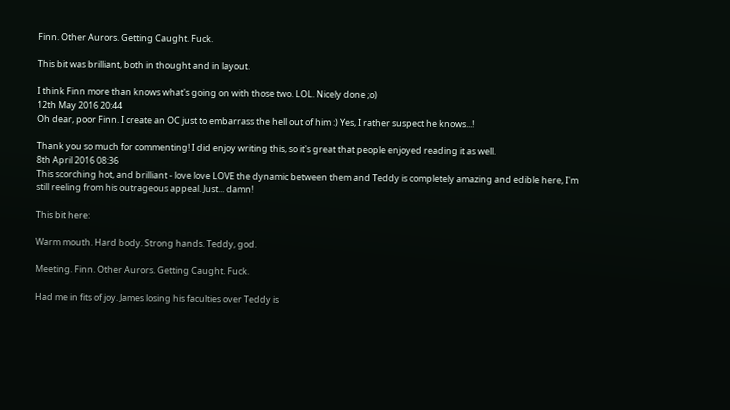Finn. Other Aurors. Getting Caught. Fuck.

This bit was brilliant, both in thought and in layout.

I think Finn more than knows what's going on with those two. LOL. Nicely done ;o)
12th May 2016 20:44
Oh dear, poor Finn. I create an OC just to embarrass the hell out of him :) Yes, I rather suspect he knows...!

Thank you so much for commenting! I did enjoy writing this, so it's great that people enjoyed reading it as well.
8th April 2016 08:36
This scorching hot, and brilliant - love love LOVE the dynamic between them and Teddy is completely amazing and edible here, I'm still reeling from his outrageous appeal. Just... damn!

This bit here:

Warm mouth. Hard body. Strong hands. Teddy, god.

Meeting. Finn. Other Aurors. Getting Caught. Fuck.

Had me in fits of joy. James losing his faculties over Teddy is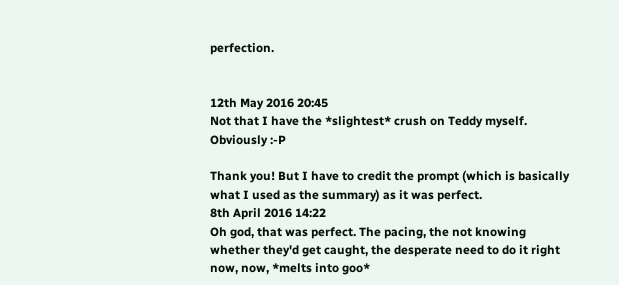perfection.


12th May 2016 20:45
Not that I have the *slightest* crush on Teddy myself. Obviously :-P

Thank you! But I have to credit the prompt (which is basically what I used as the summary) as it was perfect.
8th April 2016 14:22
Oh god, that was perfect. The pacing, the not knowing whether they'd get caught, the desperate need to do it right now, now, *melts into goo*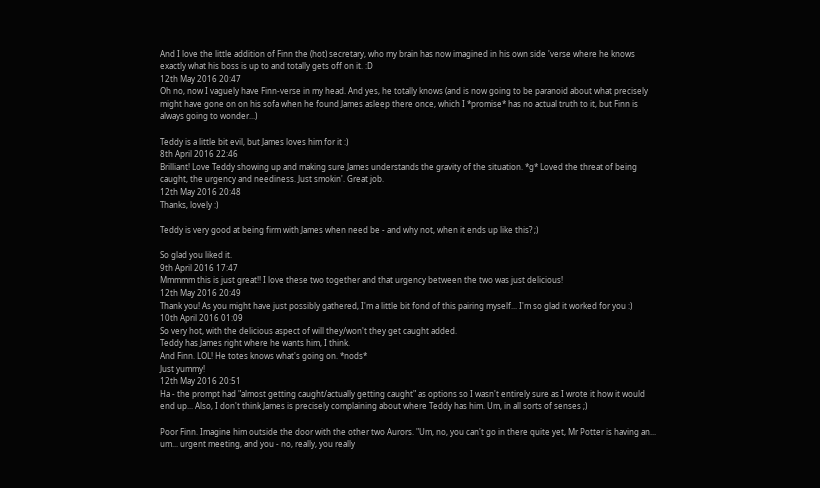And I love the little addition of Finn the (hot) secretary, who my brain has now imagined in his own side 'verse where he knows exactly what his boss is up to and totally gets off on it. :D
12th May 2016 20:47
Oh no, now I vaguely have Finn-verse in my head. And yes, he totally knows (and is now going to be paranoid about what precisely might have gone on on his sofa when he found James asleep there once, which I *promise* has no actual truth to it, but Finn is always going to wonder...)

Teddy is a little bit evil, but James loves him for it :)
8th April 2016 22:46
Brilliant! Love Teddy showing up and making sure James understands the gravity of the situation. *g* Loved the threat of being caught, the urgency and neediness. Just smokin'. Great job.
12th May 2016 20:48
Thanks, lovely :)

Teddy is very good at being firm with James when need be - and why not, when it ends up like this? ;)

So glad you liked it.
9th April 2016 17:47
Mmmmm this is just great!! I love these two together and that urgency between the two was just delicious!
12th May 2016 20:49
Thank you! As you might have just possibly gathered, I'm a little bit fond of this pairing myself... I'm so glad it worked for you :)
10th April 2016 01:09
So very hot, with the delicious aspect of will they/won't they get caught added.
Teddy has James right where he wants him, I think.
And Finn. LOL! He totes knows what's going on. *nods*
Just yummy!
12th May 2016 20:51
Ha - the prompt had "almost getting caught/actually getting caught" as options so I wasn't entirely sure as I wrote it how it would end up... Also, I don't think James is precisely complaining about where Teddy has him. Um, in all sorts of senses ;)

Poor Finn. Imagine him outside the door with the other two Aurors. "Um, no, you can't go in there quite yet, Mr Potter is having an... um... urgent meeting, and you - no, really, you really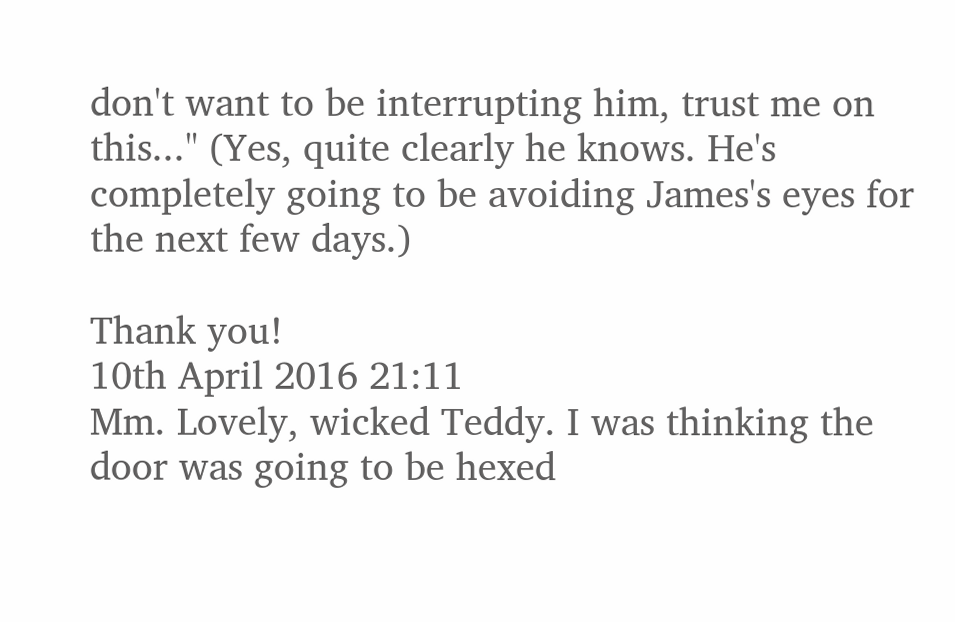don't want to be interrupting him, trust me on this..." (Yes, quite clearly he knows. He's completely going to be avoiding James's eyes for the next few days.)

Thank you!
10th April 2016 21:11
Mm. Lovely, wicked Teddy. I was thinking the door was going to be hexed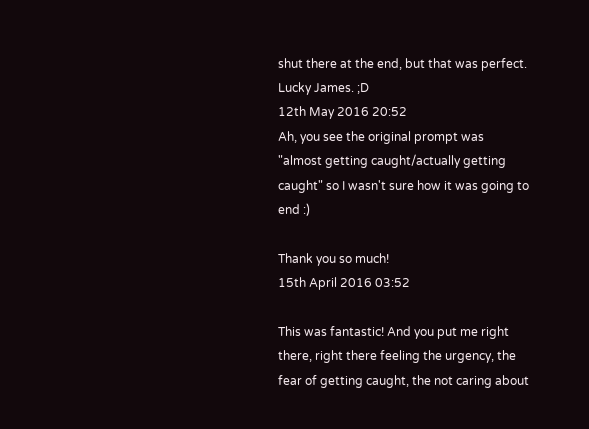shut there at the end, but that was perfect. Lucky James. ;D
12th May 2016 20:52
Ah, you see the original prompt was "almost getting caught/actually getting caught" so I wasn't sure how it was going to end :)

Thank you so much!
15th April 2016 03:52

This was fantastic! And you put me right there, right there feeling the urgency, the fear of getting caught, the not caring about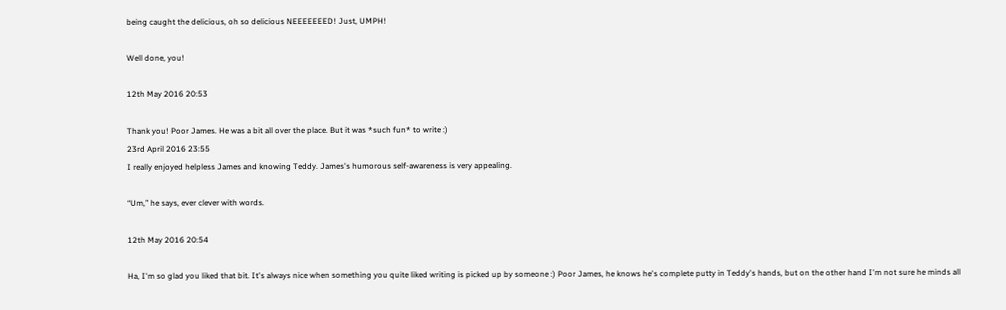being caught the delicious, oh so delicious NEEEEEEED! Just, UMPH!

Well done, you!

12th May 2016 20:53

Thank you! Poor James. He was a bit all over the place. But it was *such fun* to write :)
23rd April 2016 23:55
I really enjoyed helpless James and knowing Teddy. James's humorous self-awareness is very appealing.

“Um,” he says, ever clever with words.

12th May 2016 20:54

Ha, I'm so glad you liked that bit. It's always nice when something you quite liked writing is picked up by someone :) Poor James, he knows he's complete putty in Teddy's hands, but on the other hand I'm not sure he minds all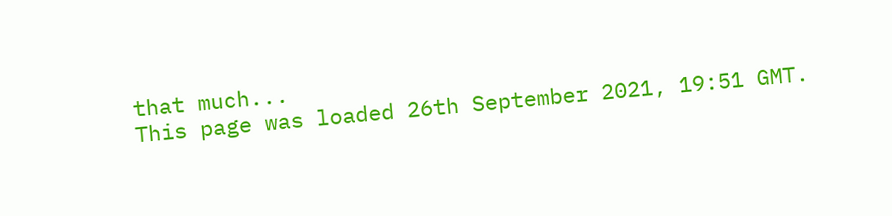that much...
This page was loaded 26th September 2021, 19:51 GMT.